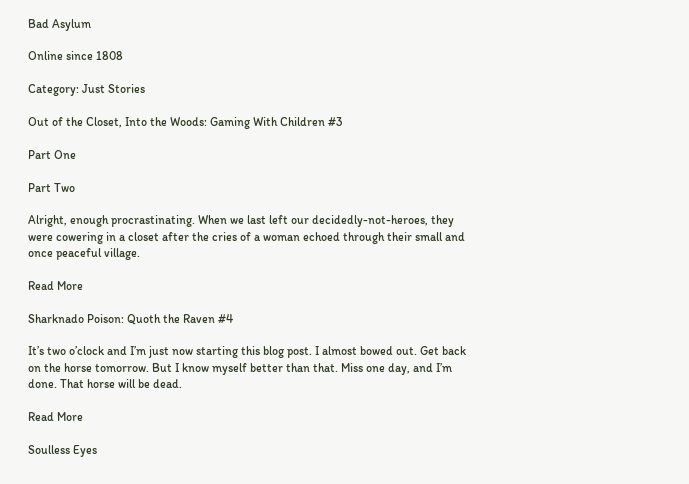Bad Asylum

Online since 1808

Category: Just Stories

Out of the Closet, Into the Woods: Gaming With Children #3

Part One

Part Two

Alright, enough procrastinating. When we last left our decidedly-not-heroes, they were cowering in a closet after the cries of a woman echoed through their small and once peaceful village.

Read More

Sharknado Poison: Quoth the Raven #4

It’s two o’clock and I’m just now starting this blog post. I almost bowed out. Get back on the horse tomorrow. But I know myself better than that. Miss one day, and I’m done. That horse will be dead.

Read More

Soulless Eyes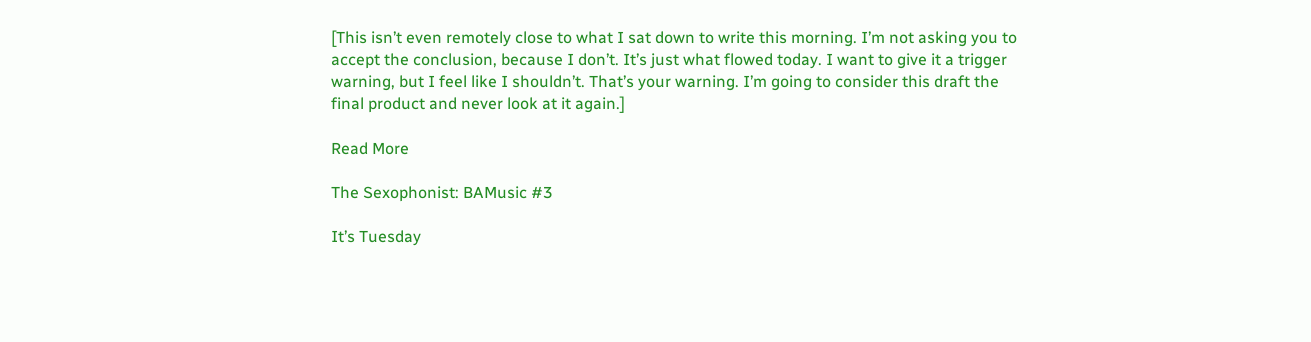[This isn’t even remotely close to what I sat down to write this morning. I’m not asking you to accept the conclusion, because I don’t. It’s just what flowed today. I want to give it a trigger warning, but I feel like I shouldn’t. That’s your warning. I’m going to consider this draft the final product and never look at it again.]

Read More

The Sexophonist: BAMusic #3

It’s Tuesday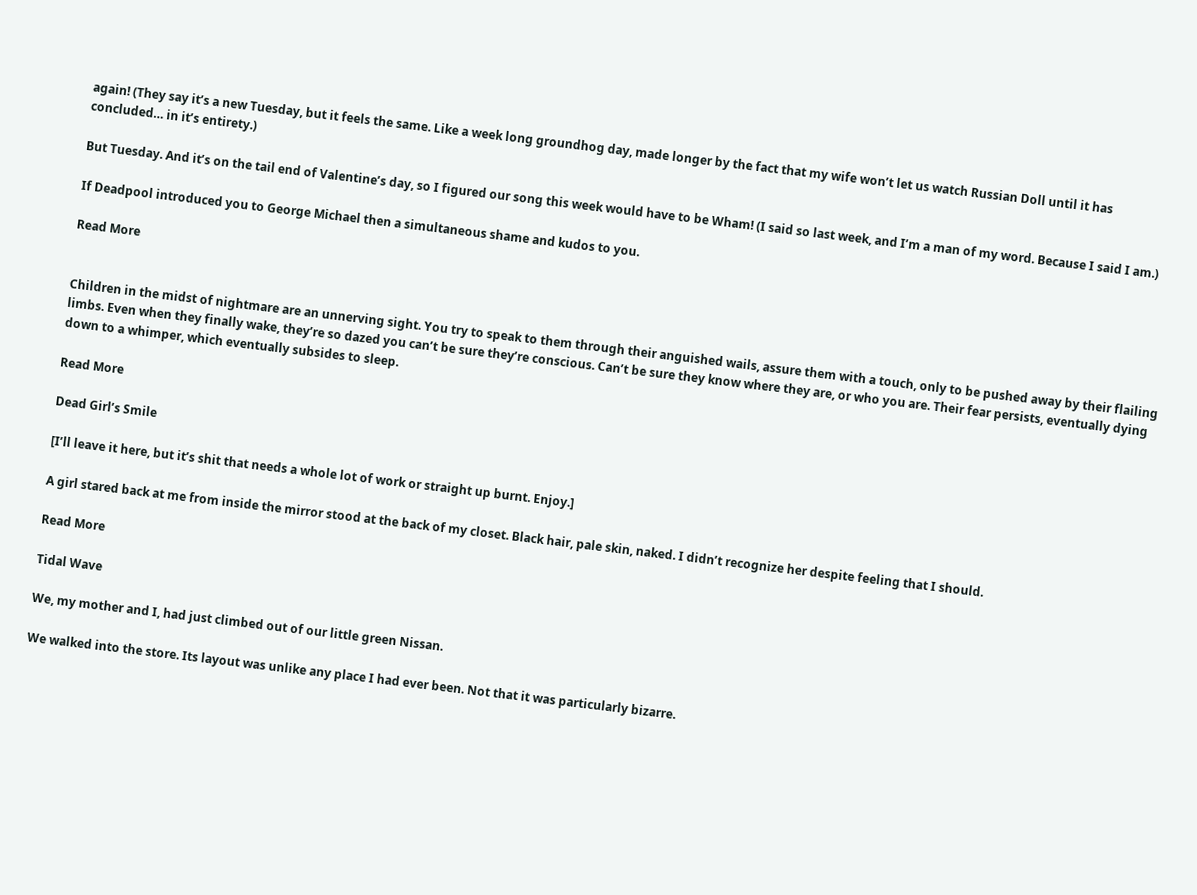again! (They say it’s a new Tuesday, but it feels the same. Like a week long groundhog day, made longer by the fact that my wife won’t let us watch Russian Doll until it has concluded… in it’s entirety.)

But Tuesday. And it’s on the tail end of Valentine’s day, so I figured our song this week would have to be Wham! (I said so last week, and I’m a man of my word. Because I said I am.)

If Deadpool introduced you to George Michael then a simultaneous shame and kudos to you.

Read More


Children in the midst of nightmare are an unnerving sight. You try to speak to them through their anguished wails, assure them with a touch, only to be pushed away by their flailing limbs. Even when they finally wake, they’re so dazed you can’t be sure they’re conscious. Can’t be sure they know where they are, or who you are. Their fear persists, eventually dying down to a whimper, which eventually subsides to sleep.

Read More

Dead Girl’s Smile

[I’ll leave it here, but it’s shit that needs a whole lot of work or straight up burnt. Enjoy.]

A girl stared back at me from inside the mirror stood at the back of my closet. Black hair, pale skin, naked. I didn’t recognize her despite feeling that I should.

Read More

Tidal Wave

We, my mother and I, had just climbed out of our little green Nissan.

We walked into the store. Its layout was unlike any place I had ever been. Not that it was particularly bizarre.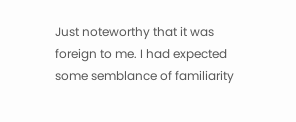Just noteworthy that it was foreign to me. I had expected some semblance of familiarity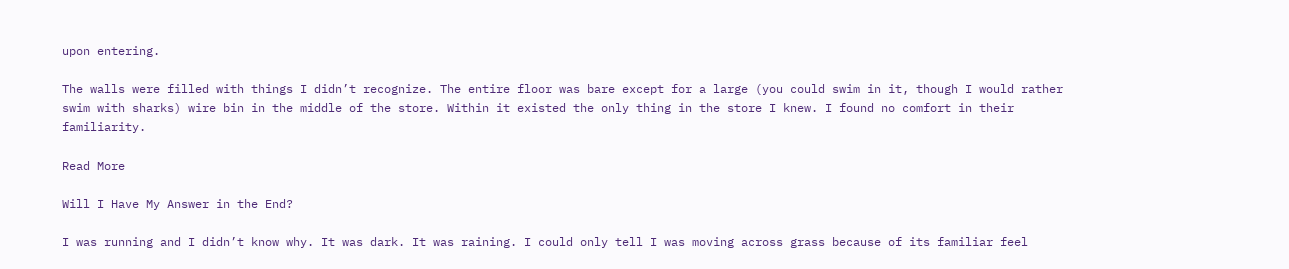upon entering.

The walls were filled with things I didn’t recognize. The entire floor was bare except for a large (you could swim in it, though I would rather swim with sharks) wire bin in the middle of the store. Within it existed the only thing in the store I knew. I found no comfort in their familiarity.

Read More

Will I Have My Answer in the End?

I was running and I didn’t know why. It was dark. It was raining. I could only tell I was moving across grass because of its familiar feel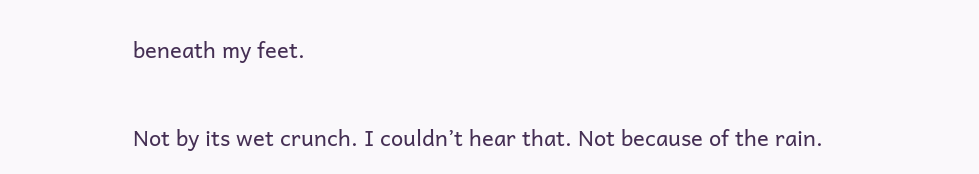beneath my feet.

Not by its wet crunch. I couldn’t hear that. Not because of the rain.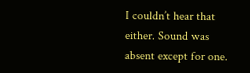I couldn’t hear that either. Sound was absent except for one.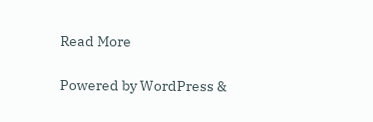Read More

Powered by WordPress &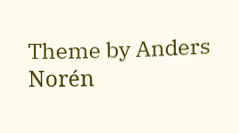Theme by Anders Norén